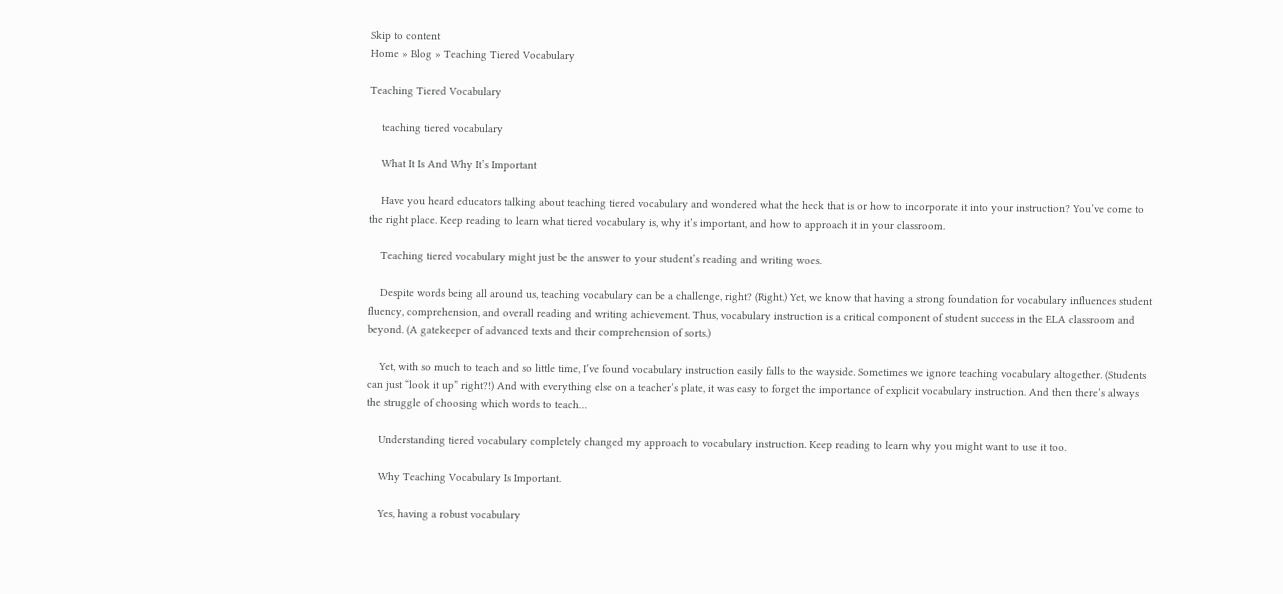Skip to content
Home » Blog » Teaching Tiered Vocabulary

Teaching Tiered Vocabulary

    teaching tiered vocabulary

    What It Is And Why It’s Important

    Have you heard educators talking about teaching tiered vocabulary and wondered what the heck that is or how to incorporate it into your instruction? You’ve come to the right place. Keep reading to learn what tiered vocabulary is, why it’s important, and how to approach it in your classroom.

    Teaching tiered vocabulary might just be the answer to your student’s reading and writing woes.

    Despite words being all around us, teaching vocabulary can be a challenge, right? (Right.) Yet, we know that having a strong foundation for vocabulary influences student fluency, comprehension, and overall reading and writing achievement. Thus, vocabulary instruction is a critical component of student success in the ELA classroom and beyond. (A gatekeeper of advanced texts and their comprehension of sorts.)

    Yet, with so much to teach and so little time, I’ve found vocabulary instruction easily falls to the wayside. Sometimes we ignore teaching vocabulary altogether. (Students can just “look it up” right?!) And with everything else on a teacher’s plate, it was easy to forget the importance of explicit vocabulary instruction. And then there’s always the struggle of choosing which words to teach…

    Understanding tiered vocabulary completely changed my approach to vocabulary instruction. Keep reading to learn why you might want to use it too.

    Why Teaching Vocabulary Is Important.

    Yes, having a robust vocabulary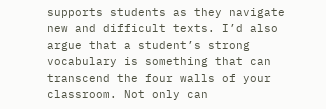supports students as they navigate new and difficult texts. I’d also argue that a student’s strong vocabulary is something that can transcend the four walls of your classroom. Not only can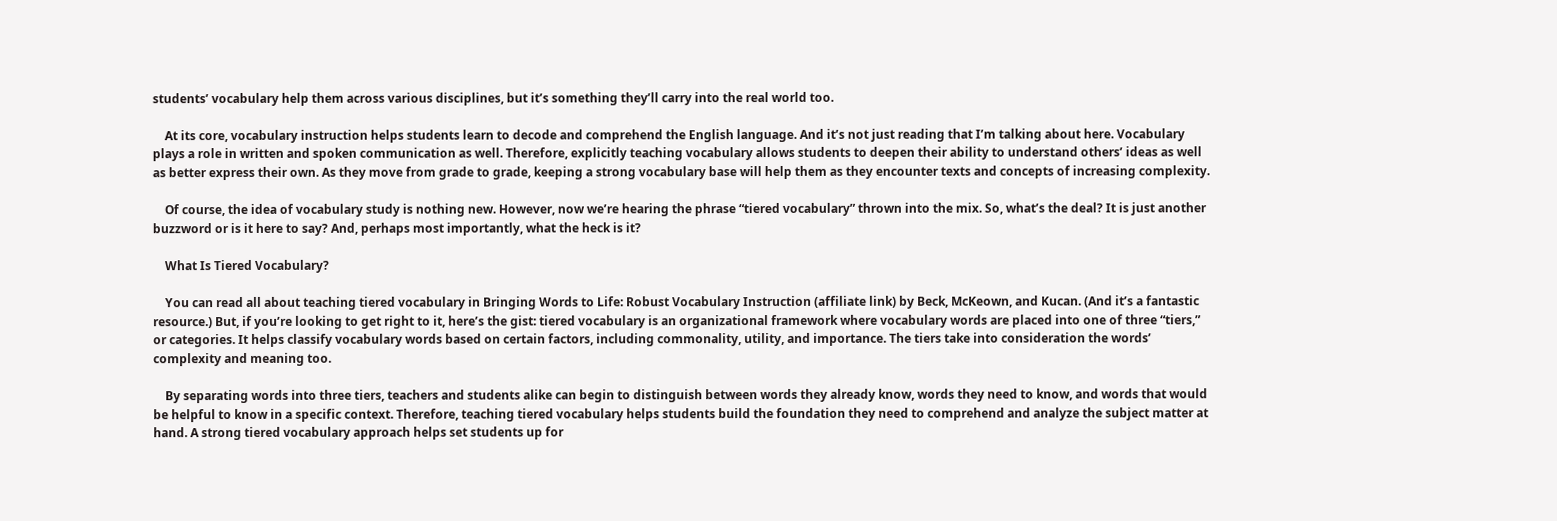students’ vocabulary help them across various disciplines, but it’s something they’ll carry into the real world too.

    At its core, vocabulary instruction helps students learn to decode and comprehend the English language. And it’s not just reading that I’m talking about here. Vocabulary plays a role in written and spoken communication as well. Therefore, explicitly teaching vocabulary allows students to deepen their ability to understand others’ ideas as well as better express their own. As they move from grade to grade, keeping a strong vocabulary base will help them as they encounter texts and concepts of increasing complexity.

    Of course, the idea of vocabulary study is nothing new. However, now we’re hearing the phrase “tiered vocabulary” thrown into the mix. So, what’s the deal? It is just another buzzword or is it here to say? And, perhaps most importantly, what the heck is it?

    What Is Tiered Vocabulary?

    You can read all about teaching tiered vocabulary in Bringing Words to Life: Robust Vocabulary Instruction (affiliate link) by Beck, McKeown, and Kucan. (And it’s a fantastic resource.) But, if you’re looking to get right to it, here’s the gist: tiered vocabulary is an organizational framework where vocabulary words are placed into one of three “tiers,” or categories. It helps classify vocabulary words based on certain factors, including commonality, utility, and importance. The tiers take into consideration the words’ complexity and meaning too.

    By separating words into three tiers, teachers and students alike can begin to distinguish between words they already know, words they need to know, and words that would be helpful to know in a specific context. Therefore, teaching tiered vocabulary helps students build the foundation they need to comprehend and analyze the subject matter at hand. A strong tiered vocabulary approach helps set students up for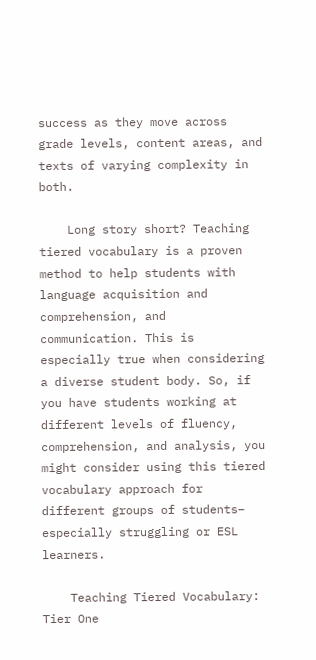success as they move across grade levels, content areas, and texts of varying complexity in both.

    Long story short? Teaching tiered vocabulary is a proven method to help students with language acquisition and comprehension, and communication. This is especially true when considering a diverse student body. So, if you have students working at different levels of fluency, comprehension, and analysis, you might consider using this tiered vocabulary approach for different groups of students– especially struggling or ESL learners.

    Teaching Tiered Vocabulary: Tier One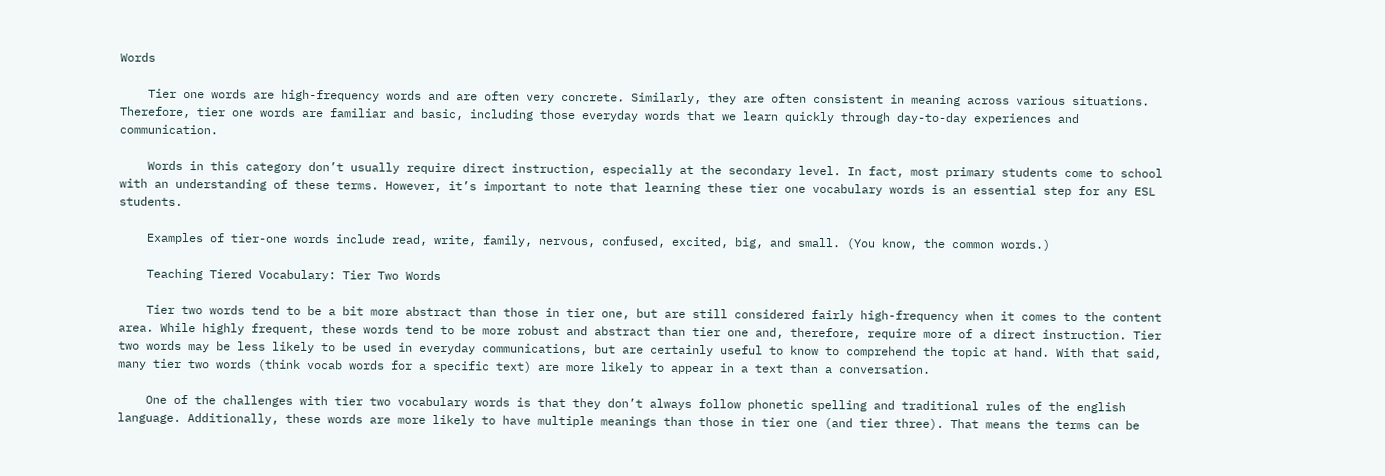Words

    Tier one words are high-frequency words and are often very concrete. Similarly, they are often consistent in meaning across various situations. Therefore, tier one words are familiar and basic, including those everyday words that we learn quickly through day-to-day experiences and communication.

    Words in this category don’t usually require direct instruction, especially at the secondary level. In fact, most primary students come to school with an understanding of these terms. However, it’s important to note that learning these tier one vocabulary words is an essential step for any ESL students.

    Examples of tier-one words include read, write, family, nervous, confused, excited, big, and small. (You know, the common words.)

    Teaching Tiered Vocabulary: Tier Two Words

    Tier two words tend to be a bit more abstract than those in tier one, but are still considered fairly high-frequency when it comes to the content area. While highly frequent, these words tend to be more robust and abstract than tier one and, therefore, require more of a direct instruction. Tier two words may be less likely to be used in everyday communications, but are certainly useful to know to comprehend the topic at hand. With that said, many tier two words (think vocab words for a specific text) are more likely to appear in a text than a conversation.

    One of the challenges with tier two vocabulary words is that they don’t always follow phonetic spelling and traditional rules of the english language. Additionally, these words are more likely to have multiple meanings than those in tier one (and tier three). That means the terms can be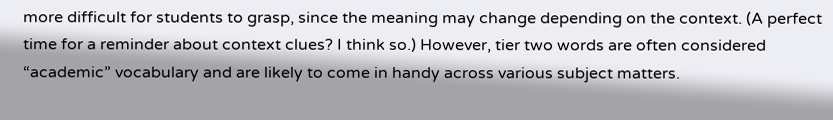more difficult for students to grasp, since the meaning may change depending on the context. (A perfect time for a reminder about context clues? I think so.) However, tier two words are often considered “academic” vocabulary and are likely to come in handy across various subject matters.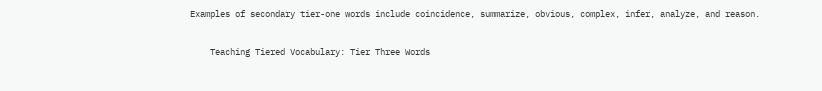Examples of secondary tier-one words include coincidence, summarize, obvious, complex, infer, analyze, and reason.

    Teaching Tiered Vocabulary: Tier Three Words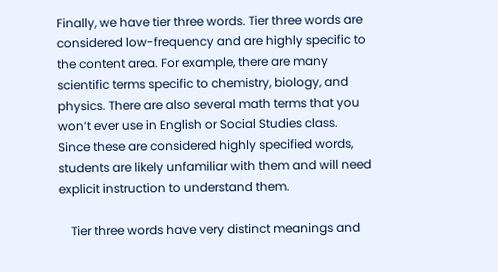Finally, we have tier three words. Tier three words are considered low-frequency and are highly specific to the content area. For example, there are many scientific terms specific to chemistry, biology, and physics. There are also several math terms that you won’t ever use in English or Social Studies class. Since these are considered highly specified words, students are likely unfamiliar with them and will need explicit instruction to understand them.

    Tier three words have very distinct meanings and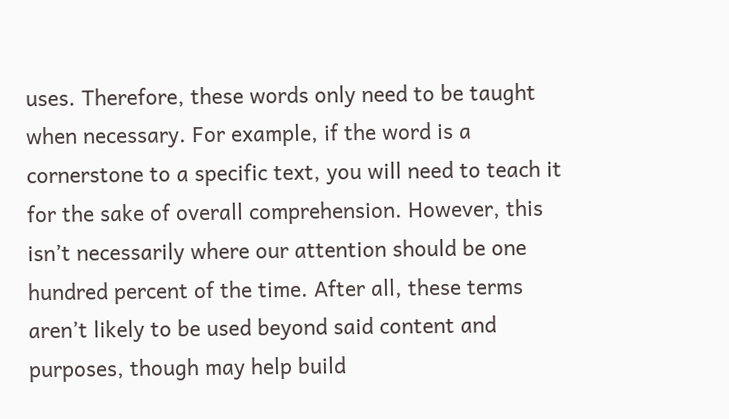uses. Therefore, these words only need to be taught when necessary. For example, if the word is a cornerstone to a specific text, you will need to teach it for the sake of overall comprehension. However, this isn’t necessarily where our attention should be one hundred percent of the time. After all, these terms aren’t likely to be used beyond said content and purposes, though may help build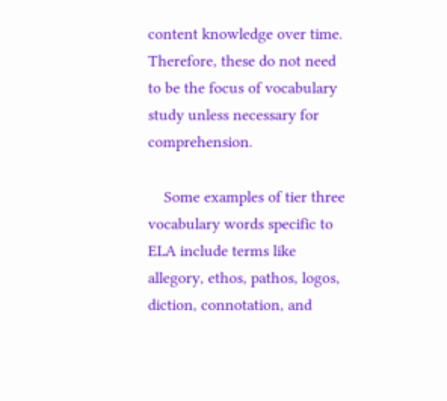content knowledge over time. Therefore, these do not need to be the focus of vocabulary study unless necessary for comprehension.

    Some examples of tier three vocabulary words specific to ELA include terms like allegory, ethos, pathos, logos, diction, connotation, and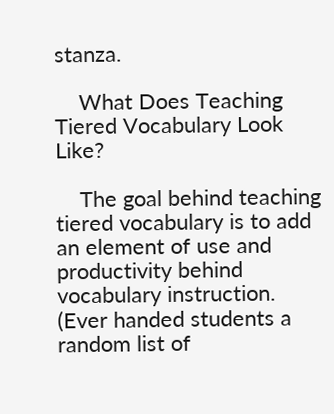stanza.

    What Does Teaching Tiered Vocabulary Look Like?

    The goal behind teaching tiered vocabulary is to add an element of use and productivity behind vocabulary instruction. (Ever handed students a random list of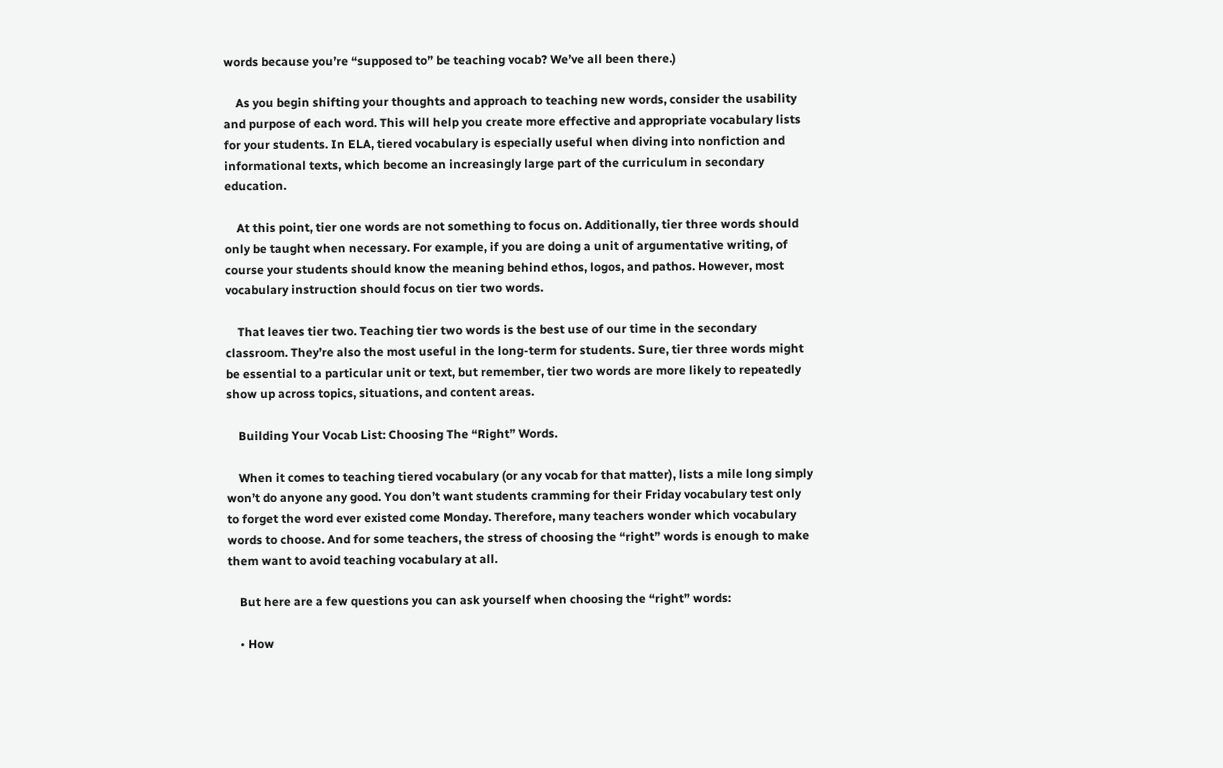words because you’re “supposed to” be teaching vocab? We’ve all been there.)

    As you begin shifting your thoughts and approach to teaching new words, consider the usability and purpose of each word. This will help you create more effective and appropriate vocabulary lists for your students. In ELA, tiered vocabulary is especially useful when diving into nonfiction and informational texts, which become an increasingly large part of the curriculum in secondary education.

    At this point, tier one words are not something to focus on. Additionally, tier three words should only be taught when necessary. For example, if you are doing a unit of argumentative writing, of course your students should know the meaning behind ethos, logos, and pathos. However, most vocabulary instruction should focus on tier two words.

    That leaves tier two. Teaching tier two words is the best use of our time in the secondary classroom. They’re also the most useful in the long-term for students. Sure, tier three words might be essential to a particular unit or text, but remember, tier two words are more likely to repeatedly show up across topics, situations, and content areas.

    Building Your Vocab List: Choosing The “Right” Words.

    When it comes to teaching tiered vocabulary (or any vocab for that matter), lists a mile long simply won’t do anyone any good. You don’t want students cramming for their Friday vocabulary test only to forget the word ever existed come Monday. Therefore, many teachers wonder which vocabulary words to choose. And for some teachers, the stress of choosing the “right” words is enough to make them want to avoid teaching vocabulary at all.

    But here are a few questions you can ask yourself when choosing the “right” words:

    • How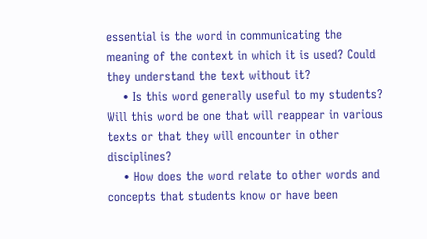essential is the word in communicating the meaning of the context in which it is used? Could they understand the text without it?
    • Is this word generally useful to my students? Will this word be one that will reappear in various texts or that they will encounter in other disciplines?
    • How does the word relate to other words and concepts that students know or have been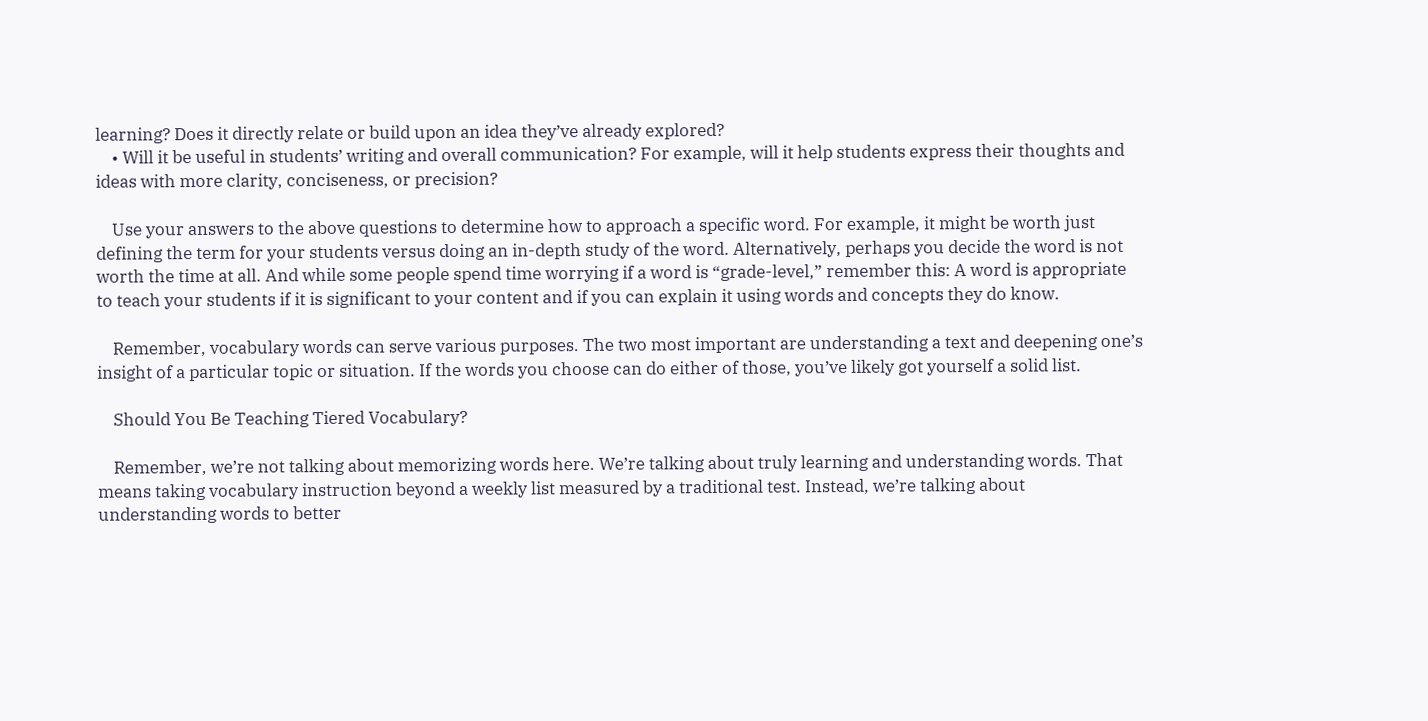learning? Does it directly relate or build upon an idea they’ve already explored?
    • Will it be useful in students’ writing and overall communication? For example, will it help students express their thoughts and ideas with more clarity, conciseness, or precision?

    Use your answers to the above questions to determine how to approach a specific word. For example, it might be worth just defining the term for your students versus doing an in-depth study of the word. Alternatively, perhaps you decide the word is not worth the time at all. And while some people spend time worrying if a word is “grade-level,” remember this: A word is appropriate to teach your students if it is significant to your content and if you can explain it using words and concepts they do know.

    Remember, vocabulary words can serve various purposes. The two most important are understanding a text and deepening one’s insight of a particular topic or situation. If the words you choose can do either of those, you’ve likely got yourself a solid list.

    Should You Be Teaching Tiered Vocabulary?

    Remember, we’re not talking about memorizing words here. We’re talking about truly learning and understanding words. That means taking vocabulary instruction beyond a weekly list measured by a traditional test. Instead, we’re talking about understanding words to better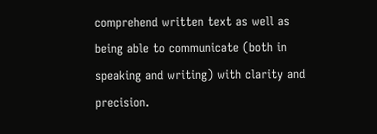comprehend written text as well as being able to communicate (both in speaking and writing) with clarity and precision.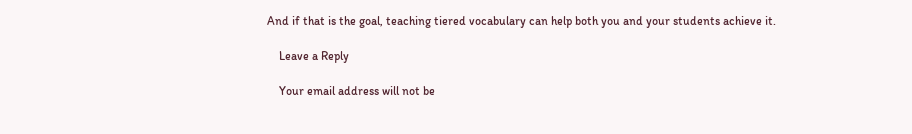And if that is the goal, teaching tiered vocabulary can help both you and your students achieve it.

    Leave a Reply

    Your email address will not be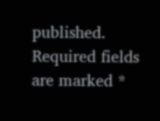published. Required fields are marked *